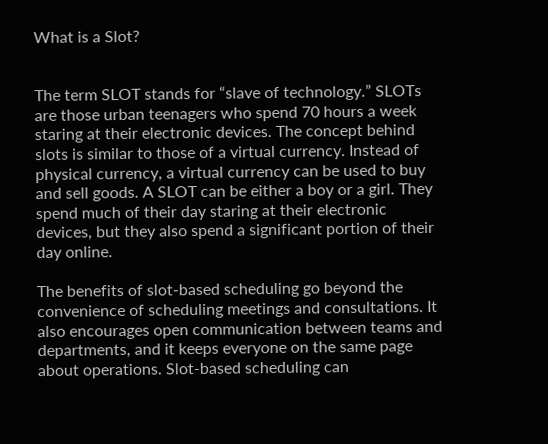What is a Slot?


The term SLOT stands for “slave of technology.” SLOTs are those urban teenagers who spend 70 hours a week staring at their electronic devices. The concept behind slots is similar to those of a virtual currency. Instead of physical currency, a virtual currency can be used to buy and sell goods. A SLOT can be either a boy or a girl. They spend much of their day staring at their electronic devices, but they also spend a significant portion of their day online.

The benefits of slot-based scheduling go beyond the convenience of scheduling meetings and consultations. It also encourages open communication between teams and departments, and it keeps everyone on the same page about operations. Slot-based scheduling can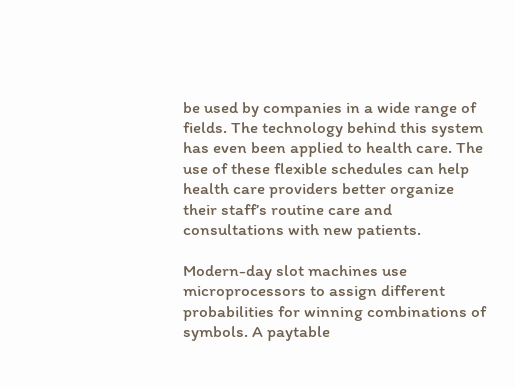be used by companies in a wide range of fields. The technology behind this system has even been applied to health care. The use of these flexible schedules can help health care providers better organize their staff’s routine care and consultations with new patients.

Modern-day slot machines use microprocessors to assign different probabilities for winning combinations of symbols. A paytable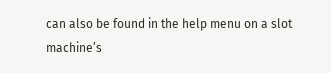can also be found in the help menu on a slot machine’s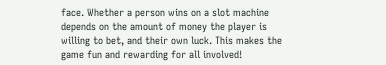face. Whether a person wins on a slot machine depends on the amount of money the player is willing to bet, and their own luck. This makes the game fun and rewarding for all involved!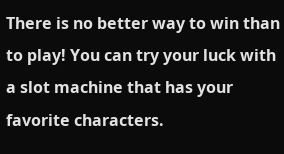There is no better way to win than to play! You can try your luck with a slot machine that has your favorite characters.